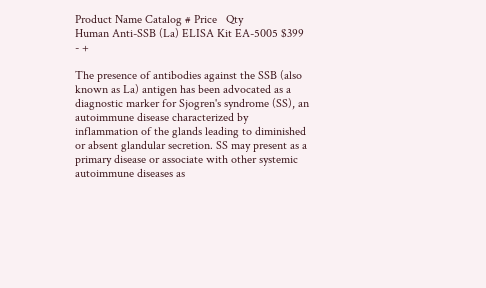Product Name Catalog # Price   Qty
Human Anti-SSB (La) ELISA Kit EA-5005 $399
- +

The presence of antibodies against the SSB (also known as La) antigen has been advocated as a diagnostic marker for Sjogren's syndrome (SS), an autoimmune disease characterized by inflammation of the glands leading to diminished or absent glandular secretion. SS may present as a primary disease or associate with other systemic autoimmune diseases as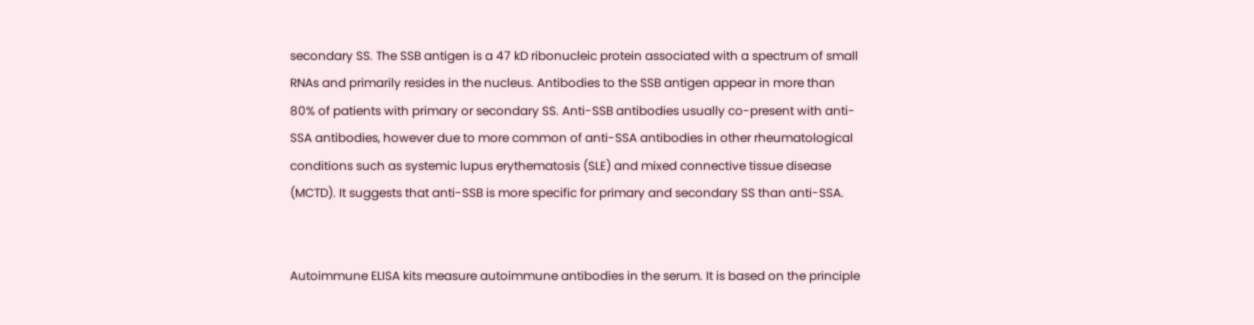secondary SS. The SSB antigen is a 47 kD ribonucleic protein associated with a spectrum of small RNAs and primarily resides in the nucleus. Antibodies to the SSB antigen appear in more than 80% of patients with primary or secondary SS. Anti-SSB antibodies usually co-present with anti-SSA antibodies, however due to more common of anti-SSA antibodies in other rheumatological conditions such as systemic lupus erythematosis (SLE) and mixed connective tissue disease (MCTD). It suggests that anti-SSB is more specific for primary and secondary SS than anti-SSA.


Autoimmune ELISA kits measure autoimmune antibodies in the serum. It is based on the principle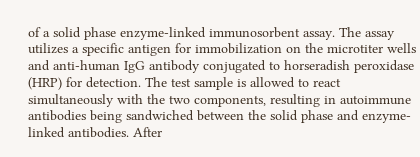of a solid phase enzyme-linked immunosorbent assay. The assay utilizes a specific antigen for immobilization on the microtiter wells and anti-human IgG antibody conjugated to horseradish peroxidase (HRP) for detection. The test sample is allowed to react simultaneously with the two components, resulting in autoimmune antibodies being sandwiched between the solid phase and enzyme-linked antibodies. After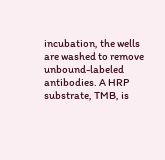incubation, the wells are washed to remove unbound-labeled antibodies. A HRP substrate, TMB, is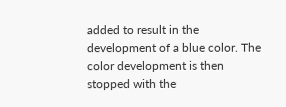added to result in the development of a blue color. The color development is then stopped with the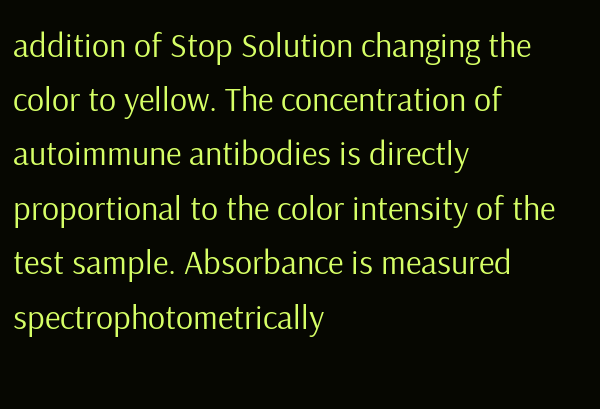addition of Stop Solution changing the color to yellow. The concentration of autoimmune antibodies is directly proportional to the color intensity of the test sample. Absorbance is measured spectrophotometrically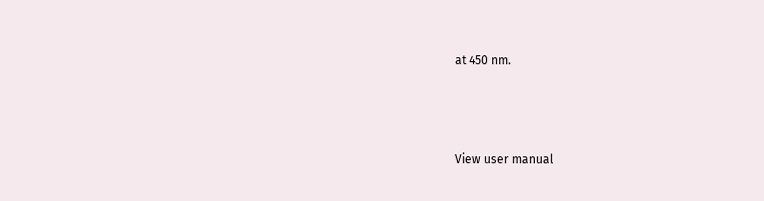at 450 nm.



View user manual